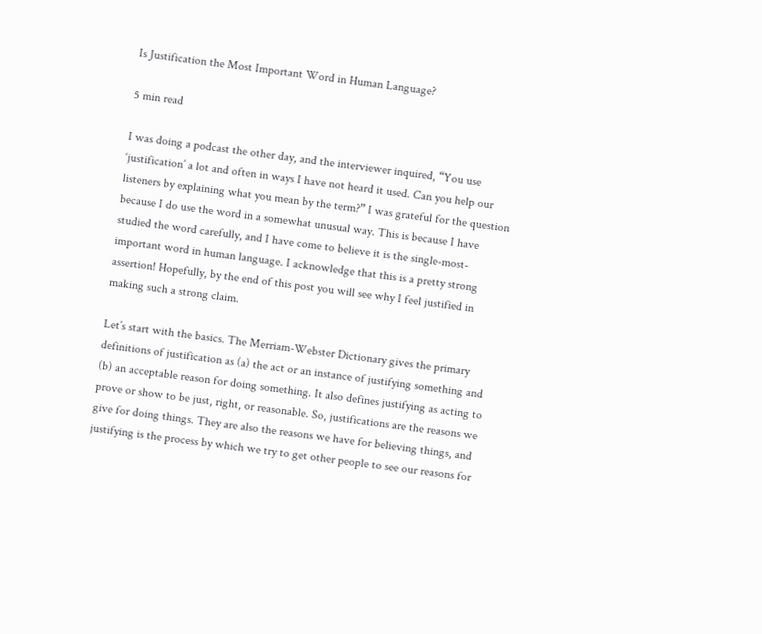Is Justification the Most Important Word in Human Language?

5 min read

I was doing a podcast the other day, and the interviewer inquired, “You use ‘justification’ a lot and often in ways I have not heard it used. Can you help our listeners by explaining what you mean by the term?” I was grateful for the question because I do use the word in a somewhat unusual way. This is because I have studied the word carefully, and I have come to believe it is the single-most-important word in human language. I acknowledge that this is a pretty strong assertion! Hopefully, by the end of this post you will see why I feel justified in making such a strong claim.

Let’s start with the basics. The Merriam-Webster Dictionary gives the primary definitions of justification as (a) the act or an instance of justifying something and (b) an acceptable reason for doing something. It also defines justifying as acting to prove or show to be just, right, or reasonable. So, justifications are the reasons we give for doing things. They are also the reasons we have for believing things, and justifying is the process by which we try to get other people to see our reasons for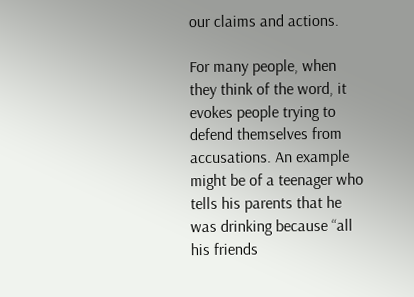our claims and actions.

For many people, when they think of the word, it evokes people trying to defend themselves from accusations. An example might be of a teenager who tells his parents that he was drinking because “all his friends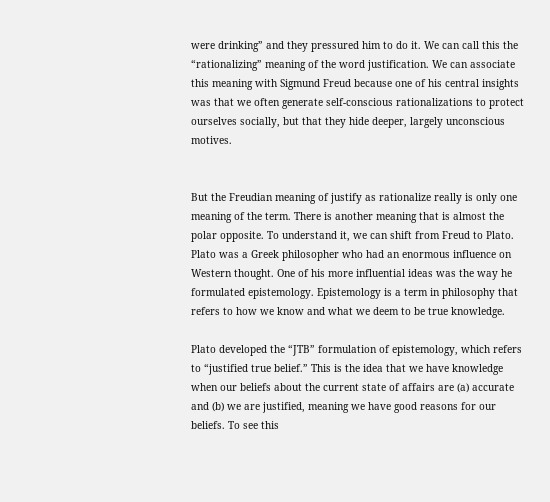were drinking” and they pressured him to do it. We can call this the “rationalizing” meaning of the word justification. We can associate this meaning with Sigmund Freud because one of his central insights was that we often generate self-conscious rationalizations to protect ourselves socially, but that they hide deeper, largely unconscious motives.


But the Freudian meaning of justify as rationalize really is only one meaning of the term. There is another meaning that is almost the polar opposite. To understand it, we can shift from Freud to Plato. Plato was a Greek philosopher who had an enormous influence on Western thought. One of his more influential ideas was the way he formulated epistemology. Epistemology is a term in philosophy that refers to how we know and what we deem to be true knowledge.

Plato developed the “JTB” formulation of epistemology, which refers to “justified true belief.” This is the idea that we have knowledge when our beliefs about the current state of affairs are (a) accurate and (b) we are justified, meaning we have good reasons for our beliefs. To see this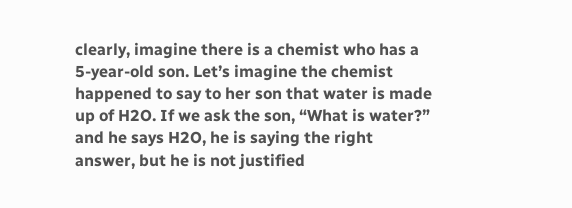clearly, imagine there is a chemist who has a 5-year-old son. Let’s imagine the chemist happened to say to her son that water is made up of H2O. If we ask the son, “What is water?” and he says H2O, he is saying the right answer, but he is not justified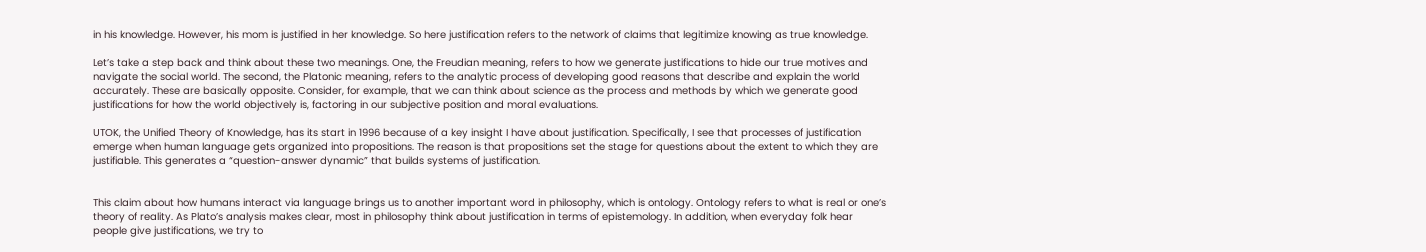in his knowledge. However, his mom is justified in her knowledge. So here justification refers to the network of claims that legitimize knowing as true knowledge.

Let’s take a step back and think about these two meanings. One, the Freudian meaning, refers to how we generate justifications to hide our true motives and navigate the social world. The second, the Platonic meaning, refers to the analytic process of developing good reasons that describe and explain the world accurately. These are basically opposite. Consider, for example, that we can think about science as the process and methods by which we generate good justifications for how the world objectively is, factoring in our subjective position and moral evaluations.

UTOK, the Unified Theory of Knowledge, has its start in 1996 because of a key insight I have about justification. Specifically, I see that processes of justification emerge when human language gets organized into propositions. The reason is that propositions set the stage for questions about the extent to which they are justifiable. This generates a “question-answer dynamic” that builds systems of justification.


This claim about how humans interact via language brings us to another important word in philosophy, which is ontology. Ontology refers to what is real or one’s theory of reality. As Plato’s analysis makes clear, most in philosophy think about justification in terms of epistemology. In addition, when everyday folk hear people give justifications, we try to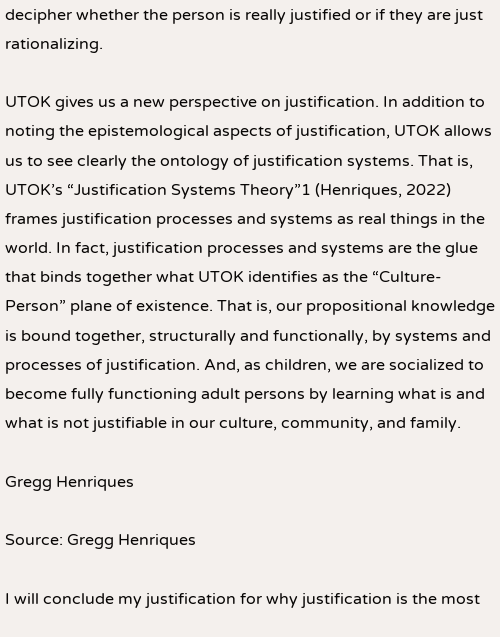decipher whether the person is really justified or if they are just rationalizing.

UTOK gives us a new perspective on justification. In addition to noting the epistemological aspects of justification, UTOK allows us to see clearly the ontology of justification systems. That is, UTOK’s “Justification Systems Theory”1 (Henriques, 2022) frames justification processes and systems as real things in the world. In fact, justification processes and systems are the glue that binds together what UTOK identifies as the “Culture-Person” plane of existence. That is, our propositional knowledge is bound together, structurally and functionally, by systems and processes of justification. And, as children, we are socialized to become fully functioning adult persons by learning what is and what is not justifiable in our culture, community, and family.

Gregg Henriques

Source: Gregg Henriques

I will conclude my justification for why justification is the most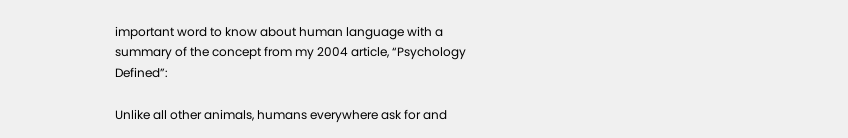important word to know about human language with a summary of the concept from my 2004 article, “Psychology Defined”:

Unlike all other animals, humans everywhere ask for and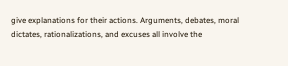give explanations for their actions. Arguments, debates, moral dictates, rationalizations, and excuses all involve the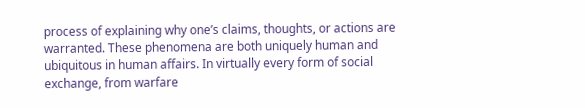process of explaining why one’s claims, thoughts, or actions are warranted. These phenomena are both uniquely human and ubiquitous in human affairs. In virtually every form of social exchange, from warfare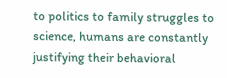to politics to family struggles to science, humans are constantly justifying their behavioral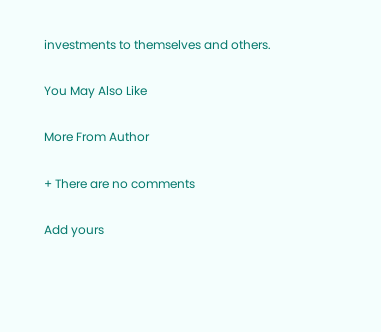investments to themselves and others.

You May Also Like

More From Author

+ There are no comments

Add yours